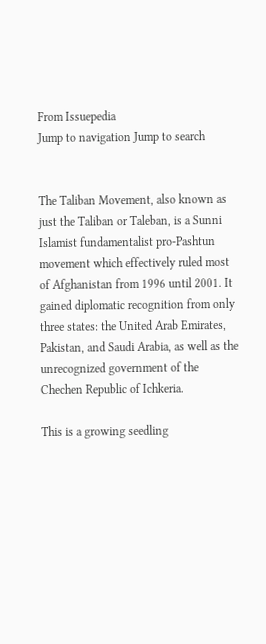From Issuepedia
Jump to navigation Jump to search


The Taliban Movement, also known as just the Taliban or Taleban, is a Sunni Islamist fundamentalist pro-Pashtun movement which effectively ruled most of Afghanistan from 1996 until 2001. It gained diplomatic recognition from only three states: the United Arab Emirates, Pakistan, and Saudi Arabia, as well as the unrecognized government of the Chechen Republic of Ichkeria.

This is a growing seedling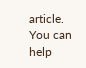article. You can help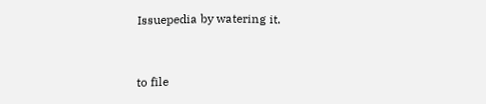Issuepedia by watering it.



to file